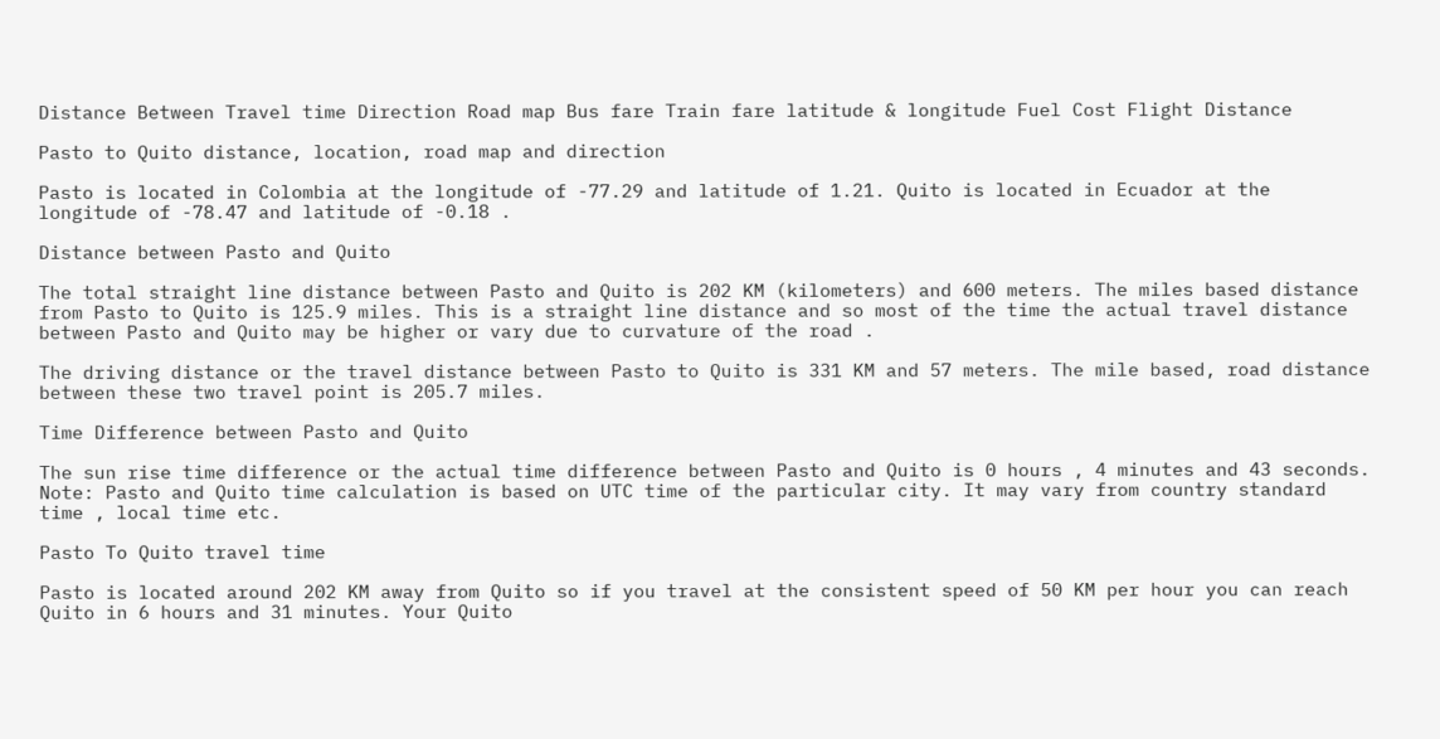Distance Between Travel time Direction Road map Bus fare Train fare latitude & longitude Fuel Cost Flight Distance

Pasto to Quito distance, location, road map and direction

Pasto is located in Colombia at the longitude of -77.29 and latitude of 1.21. Quito is located in Ecuador at the longitude of -78.47 and latitude of -0.18 .

Distance between Pasto and Quito

The total straight line distance between Pasto and Quito is 202 KM (kilometers) and 600 meters. The miles based distance from Pasto to Quito is 125.9 miles. This is a straight line distance and so most of the time the actual travel distance between Pasto and Quito may be higher or vary due to curvature of the road .

The driving distance or the travel distance between Pasto to Quito is 331 KM and 57 meters. The mile based, road distance between these two travel point is 205.7 miles.

Time Difference between Pasto and Quito

The sun rise time difference or the actual time difference between Pasto and Quito is 0 hours , 4 minutes and 43 seconds. Note: Pasto and Quito time calculation is based on UTC time of the particular city. It may vary from country standard time , local time etc.

Pasto To Quito travel time

Pasto is located around 202 KM away from Quito so if you travel at the consistent speed of 50 KM per hour you can reach Quito in 6 hours and 31 minutes. Your Quito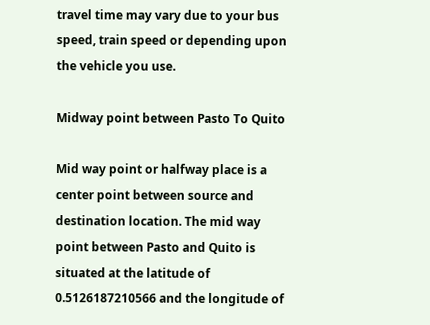travel time may vary due to your bus speed, train speed or depending upon the vehicle you use.

Midway point between Pasto To Quito

Mid way point or halfway place is a center point between source and destination location. The mid way point between Pasto and Quito is situated at the latitude of 0.5126187210566 and the longitude of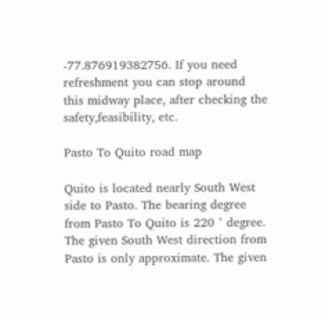-77.876919382756. If you need refreshment you can stop around this midway place, after checking the safety,feasibility, etc.

Pasto To Quito road map

Quito is located nearly South West side to Pasto. The bearing degree from Pasto To Quito is 220 ° degree. The given South West direction from Pasto is only approximate. The given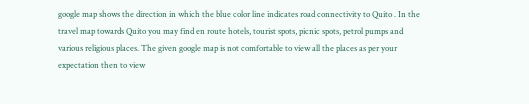google map shows the direction in which the blue color line indicates road connectivity to Quito . In the travel map towards Quito you may find en route hotels, tourist spots, picnic spots, petrol pumps and various religious places. The given google map is not comfortable to view all the places as per your expectation then to view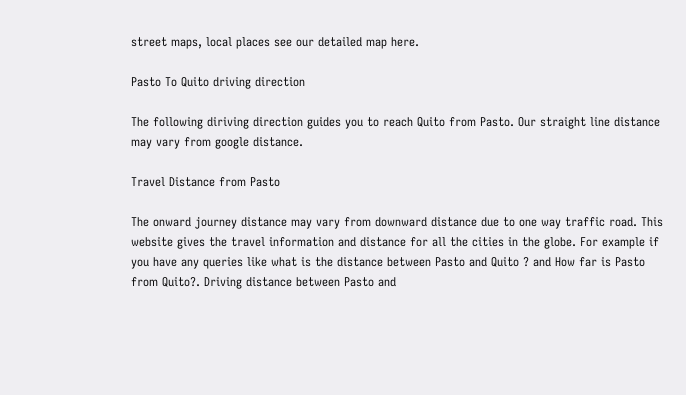street maps, local places see our detailed map here.

Pasto To Quito driving direction

The following diriving direction guides you to reach Quito from Pasto. Our straight line distance may vary from google distance.

Travel Distance from Pasto

The onward journey distance may vary from downward distance due to one way traffic road. This website gives the travel information and distance for all the cities in the globe. For example if you have any queries like what is the distance between Pasto and Quito ? and How far is Pasto from Quito?. Driving distance between Pasto and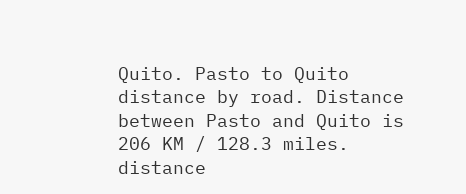Quito. Pasto to Quito distance by road. Distance between Pasto and Quito is 206 KM / 128.3 miles. distance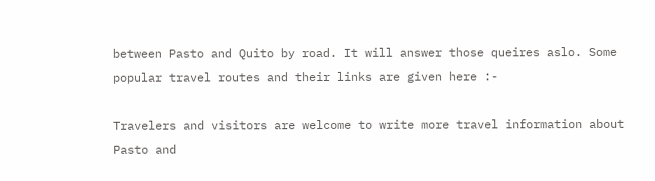between Pasto and Quito by road. It will answer those queires aslo. Some popular travel routes and their links are given here :-

Travelers and visitors are welcome to write more travel information about Pasto and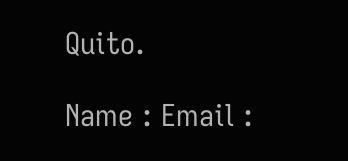Quito.

Name : Email :